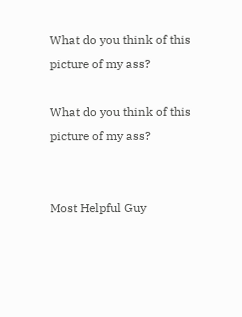What do you think of this picture of my ass?

What do you think of this picture of my ass?


Most Helpful Guy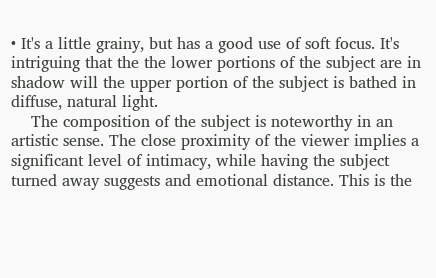• It's a little grainy, but has a good use of soft focus. It's intriguing that the the lower portions of the subject are in shadow will the upper portion of the subject is bathed in diffuse, natural light.
    The composition of the subject is noteworthy in an artistic sense. The close proximity of the viewer implies a significant level of intimacy, while having the subject turned away suggests and emotional distance. This is the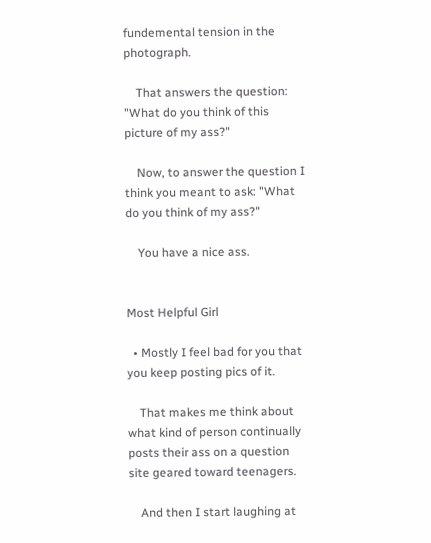fundemental tension in the photograph.

    That answers the question: "What do you think of this picture of my ass?"

    Now, to answer the question I think you meant to ask: "What do you think of my ass?"

    You have a nice ass.


Most Helpful Girl

  • Mostly I feel bad for you that you keep posting pics of it.

    That makes me think about what kind of person continually posts their ass on a question site geared toward teenagers.

    And then I start laughing at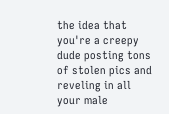the idea that you're a creepy dude posting tons of stolen pics and reveling in all your male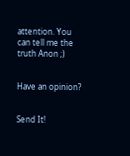attention. You can tell me the truth Anon ;)


Have an opinion?


Send It!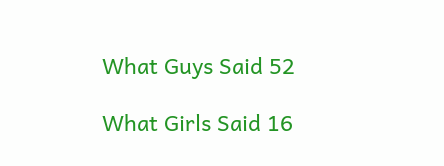What Guys Said 52

What Girls Said 16